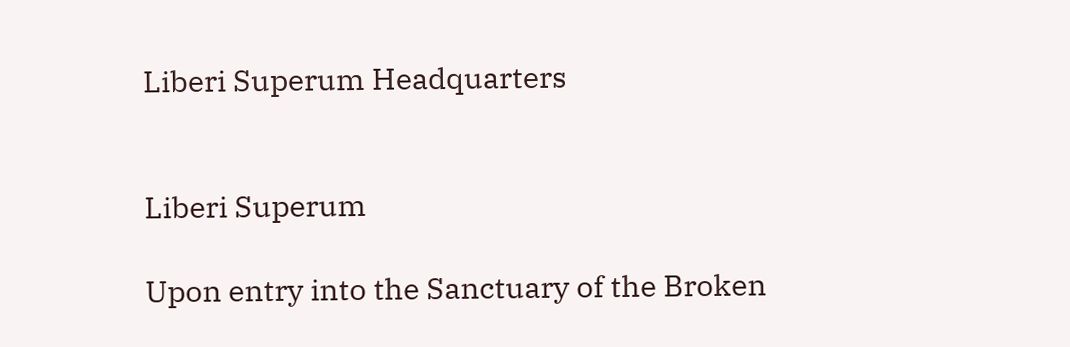Liberi Superum Headquarters


Liberi Superum

Upon entry into the Sanctuary of the Broken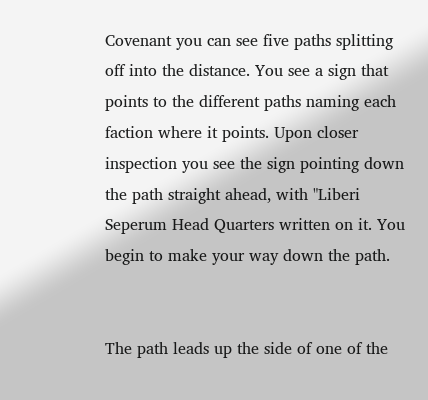Covenant you can see five paths splitting off into the distance. You see a sign that points to the different paths naming each faction where it points. Upon closer inspection you see the sign pointing down the path straight ahead, with "Liberi Seperum Head Quarters written on it. You begin to make your way down the path.


The path leads up the side of one of the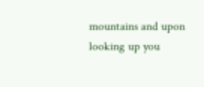mountains and upon looking up you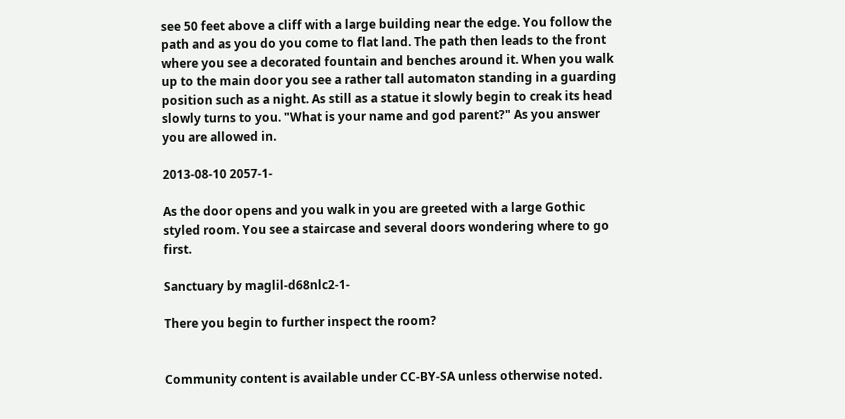see 50 feet above a cliff with a large building near the edge. You follow the path and as you do you come to flat land. The path then leads to the front where you see a decorated fountain and benches around it. When you walk up to the main door you see a rather tall automaton standing in a guarding position such as a night. As still as a statue it slowly begin to creak its head slowly turns to you. "What is your name and god parent?" As you answer you are allowed in.

2013-08-10 2057-1-

As the door opens and you walk in you are greeted with a large Gothic styled room. You see a staircase and several doors wondering where to go first.

Sanctuary by maglil-d68nlc2-1-

There you begin to further inspect the room?


Community content is available under CC-BY-SA unless otherwise noted.